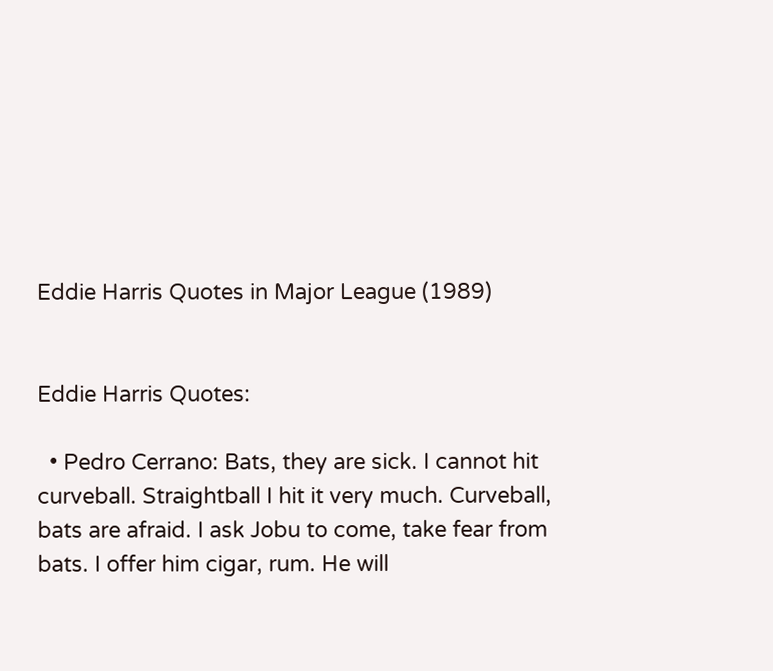Eddie Harris Quotes in Major League (1989)


Eddie Harris Quotes:

  • Pedro Cerrano: Bats, they are sick. I cannot hit curveball. Straightball I hit it very much. Curveball, bats are afraid. I ask Jobu to come, take fear from bats. I offer him cigar, rum. He will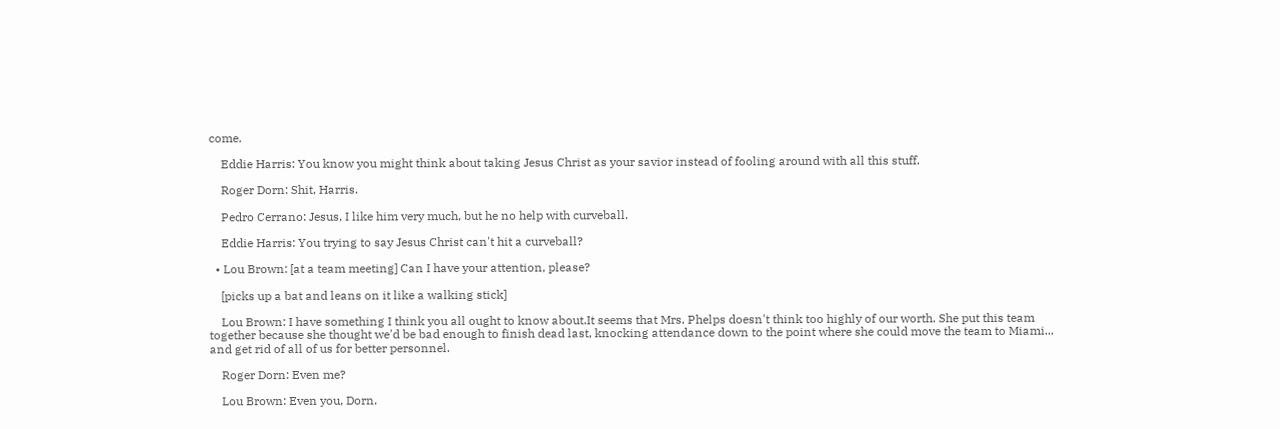come.

    Eddie Harris: You know you might think about taking Jesus Christ as your savior instead of fooling around with all this stuff.

    Roger Dorn: Shit, Harris.

    Pedro Cerrano: Jesus, I like him very much, but he no help with curveball.

    Eddie Harris: You trying to say Jesus Christ can't hit a curveball?

  • Lou Brown: [at a team meeting] Can I have your attention, please?

    [picks up a bat and leans on it like a walking stick]

    Lou Brown: I have something I think you all ought to know about.It seems that Mrs. Phelps doesn't think too highly of our worth. She put this team together because she thought we'd be bad enough to finish dead last, knocking attendance down to the point where she could move the team to Miami... and get rid of all of us for better personnel.

    Roger Dorn: Even me?

    Lou Brown: Even you, Dorn.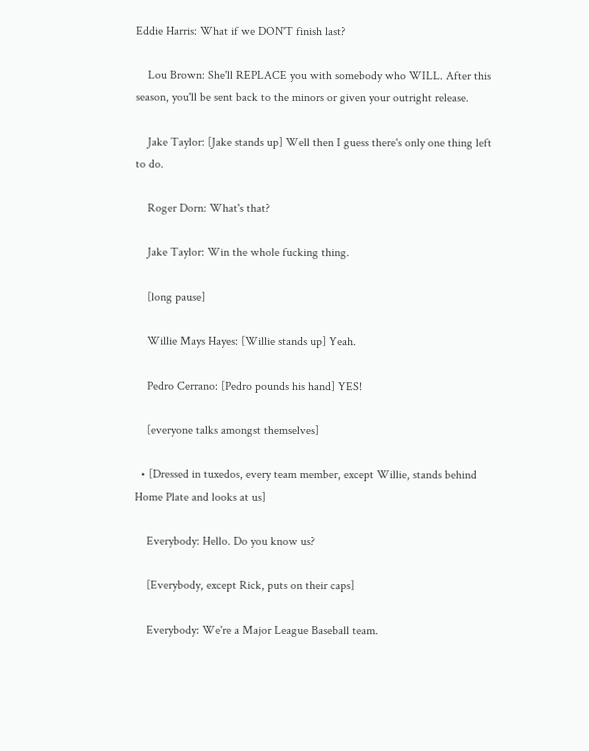Eddie Harris: What if we DON'T finish last?

    Lou Brown: She'll REPLACE you with somebody who WILL. After this season, you'll be sent back to the minors or given your outright release.

    Jake Taylor: [Jake stands up] Well then I guess there's only one thing left to do.

    Roger Dorn: What's that?

    Jake Taylor: Win the whole fucking thing.

    [long pause]

    Willie Mays Hayes: [Willie stands up] Yeah.

    Pedro Cerrano: [Pedro pounds his hand] YES!

    [everyone talks amongst themselves]

  • [Dressed in tuxedos, every team member, except Willie, stands behind Home Plate and looks at us]

    Everybody: Hello. Do you know us?

    [Everybody, except Rick, puts on their caps]

    Everybody: We're a Major League Baseball team.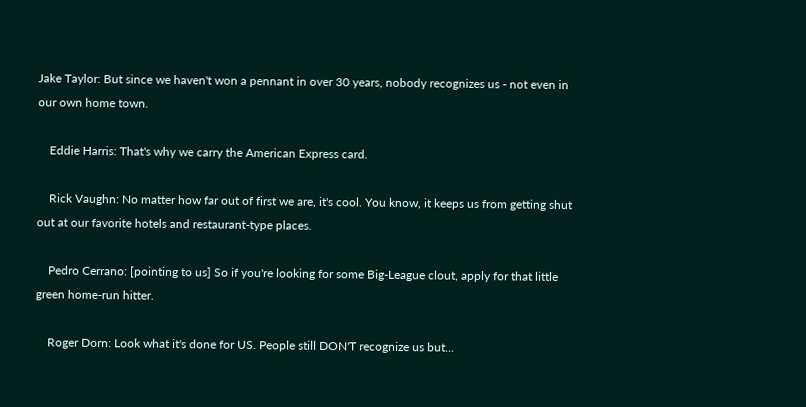Jake Taylor: But since we haven't won a pennant in over 30 years, nobody recognizes us - not even in our own home town.

    Eddie Harris: That's why we carry the American Express card.

    Rick Vaughn: No matter how far out of first we are, it's cool. You know, it keeps us from getting shut out at our favorite hotels and restaurant-type places.

    Pedro Cerrano: [pointing to us] So if you're looking for some Big-League clout, apply for that little green home-run hitter.

    Roger Dorn: Look what it's done for US. People still DON'T recognize us but...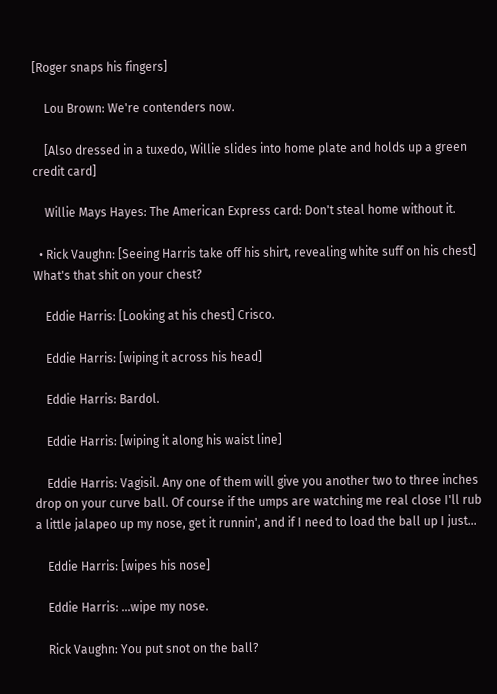[Roger snaps his fingers]

    Lou Brown: We're contenders now.

    [Also dressed in a tuxedo, Willie slides into home plate and holds up a green credit card]

    Willie Mays Hayes: The American Express card: Don't steal home without it.

  • Rick Vaughn: [Seeing Harris take off his shirt, revealing white suff on his chest] What's that shit on your chest?

    Eddie Harris: [Looking at his chest] Crisco.

    Eddie Harris: [wiping it across his head]

    Eddie Harris: Bardol.

    Eddie Harris: [wiping it along his waist line]

    Eddie Harris: Vagisil. Any one of them will give you another two to three inches drop on your curve ball. Of course if the umps are watching me real close I'll rub a little jalapeo up my nose, get it runnin', and if I need to load the ball up I just...

    Eddie Harris: [wipes his nose]

    Eddie Harris: ...wipe my nose.

    Rick Vaughn: You put snot on the ball?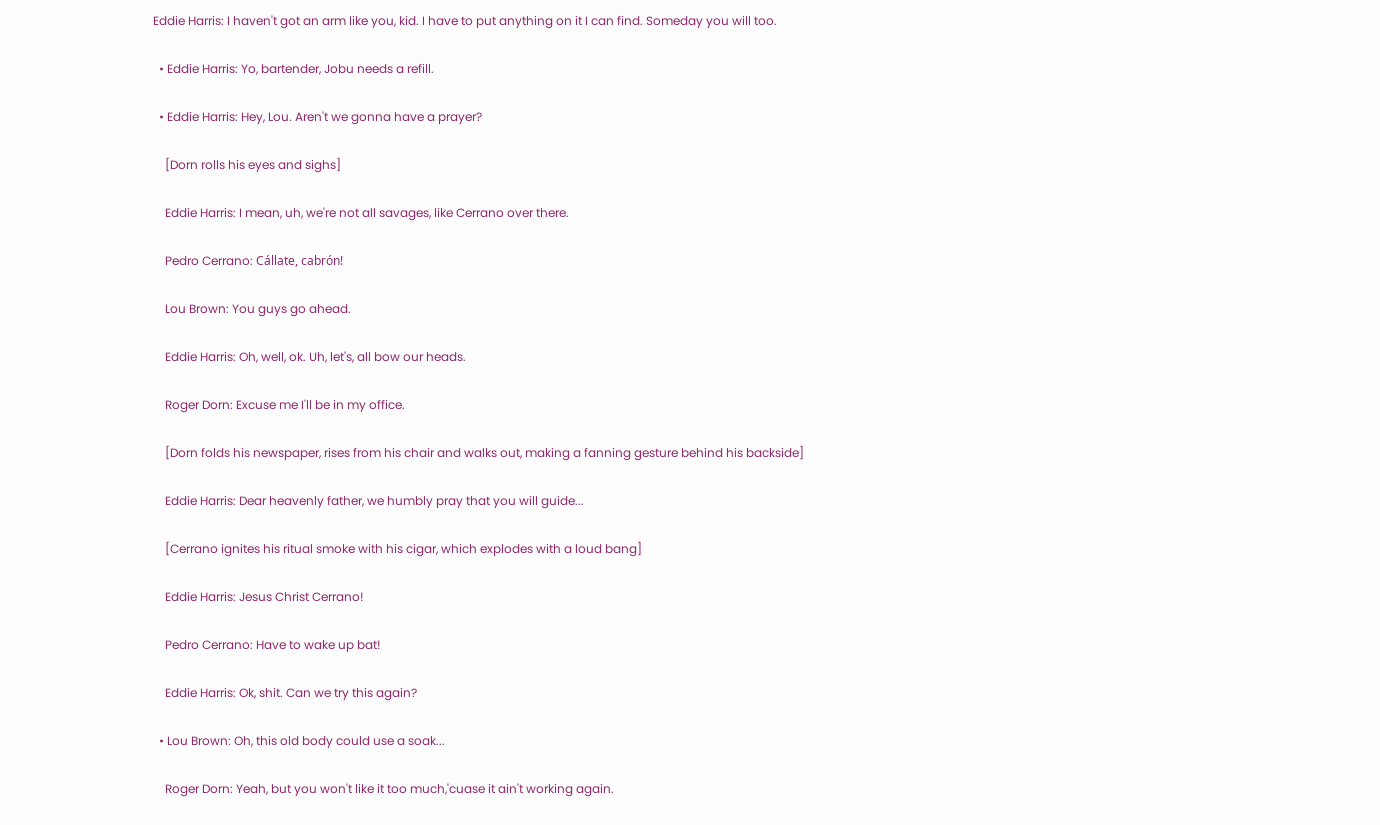Eddie Harris: I haven't got an arm like you, kid. I have to put anything on it I can find. Someday you will too.

  • Eddie Harris: Yo, bartender, Jobu needs a refill.

  • Eddie Harris: Hey, Lou. Aren't we gonna have a prayer?

    [Dorn rolls his eyes and sighs]

    Eddie Harris: I mean, uh, we're not all savages, like Cerrano over there.

    Pedro Cerrano: Cállate, cabrón!

    Lou Brown: You guys go ahead.

    Eddie Harris: Oh, well, ok. Uh, let's, all bow our heads.

    Roger Dorn: Excuse me I'll be in my office.

    [Dorn folds his newspaper, rises from his chair and walks out, making a fanning gesture behind his backside]

    Eddie Harris: Dear heavenly father, we humbly pray that you will guide...

    [Cerrano ignites his ritual smoke with his cigar, which explodes with a loud bang]

    Eddie Harris: Jesus Christ Cerrano!

    Pedro Cerrano: Have to wake up bat!

    Eddie Harris: Ok, shit. Can we try this again?

  • Lou Brown: Oh, this old body could use a soak...

    Roger Dorn: Yeah, but you won't like it too much,'cuase it ain't working again.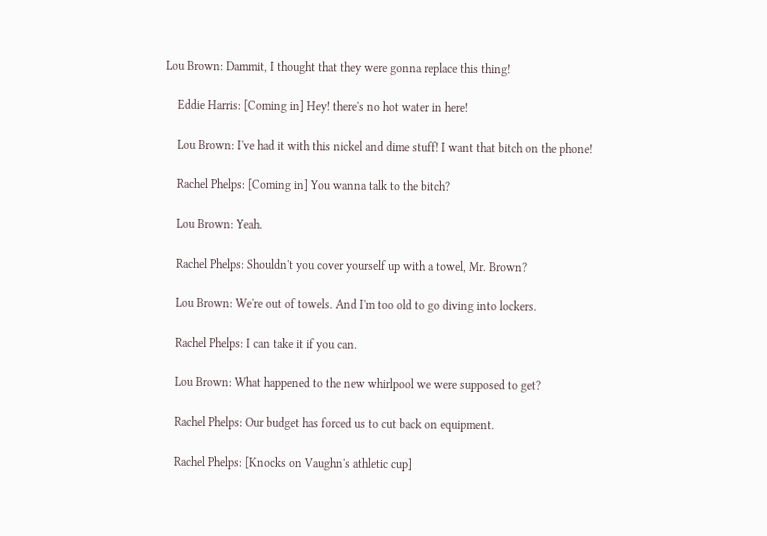Lou Brown: Dammit, I thought that they were gonna replace this thing!

    Eddie Harris: [Coming in] Hey! there's no hot water in here!

    Lou Brown: I've had it with this nickel and dime stuff! I want that bitch on the phone!

    Rachel Phelps: [Coming in] You wanna talk to the bitch?

    Lou Brown: Yeah.

    Rachel Phelps: Shouldn't you cover yourself up with a towel, Mr. Brown?

    Lou Brown: We're out of towels. And I'm too old to go diving into lockers.

    Rachel Phelps: I can take it if you can.

    Lou Brown: What happened to the new whirlpool we were supposed to get?

    Rachel Phelps: Our budget has forced us to cut back on equipment.

    Rachel Phelps: [Knocks on Vaughn's athletic cup]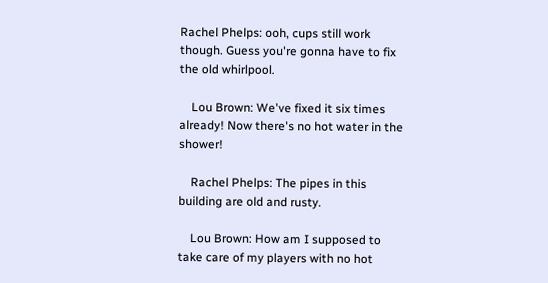Rachel Phelps: ooh, cups still work though. Guess you're gonna have to fix the old whirlpool.

    Lou Brown: We've fixed it six times already! Now there's no hot water in the shower!

    Rachel Phelps: The pipes in this building are old and rusty.

    Lou Brown: How am I supposed to take care of my players with no hot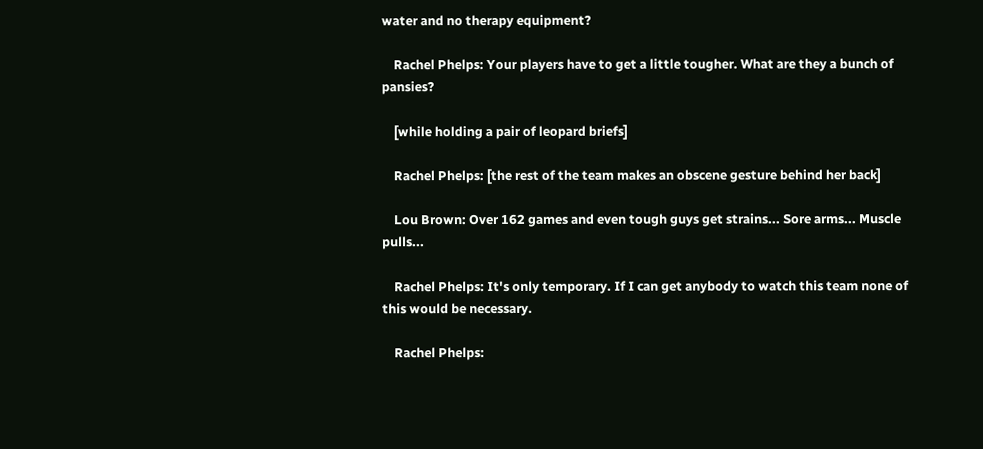water and no therapy equipment?

    Rachel Phelps: Your players have to get a little tougher. What are they a bunch of pansies?

    [while holding a pair of leopard briefs]

    Rachel Phelps: [the rest of the team makes an obscene gesture behind her back]

    Lou Brown: Over 162 games and even tough guys get strains... Sore arms... Muscle pulls...

    Rachel Phelps: It's only temporary. If I can get anybody to watch this team none of this would be necessary.

    Rachel Phelps: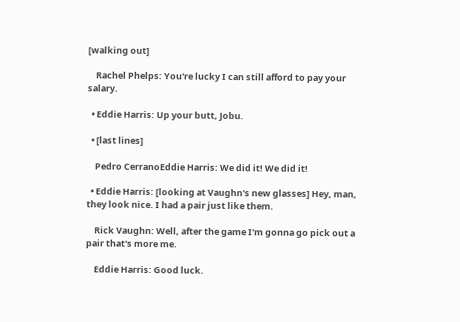[walking out]

    Rachel Phelps: You're lucky I can still afford to pay your salary.

  • Eddie Harris: Up your butt, Jobu.

  • [last lines]

    Pedro CerranoEddie Harris: We did it! We did it!

  • Eddie Harris: [looking at Vaughn's new glasses] Hey, man, they look nice. I had a pair just like them.

    Rick Vaughn: Well, after the game I'm gonna go pick out a pair that's more me.

    Eddie Harris: Good luck.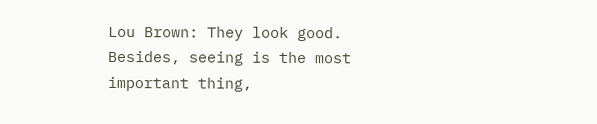Lou Brown: They look good. Besides, seeing is the most important thing,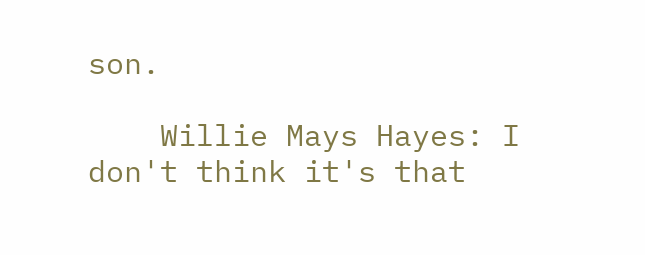son.

    Willie Mays Hayes: I don't think it's that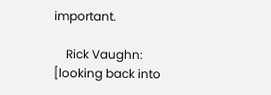important.

    Rick Vaughn: [looking back into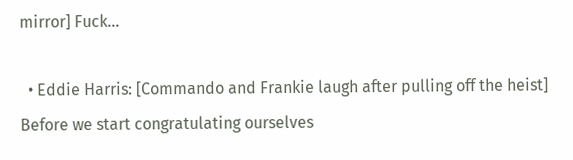mirror] Fuck...

  • Eddie Harris: [Commando and Frankie laugh after pulling off the heist] Before we start congratulating ourselves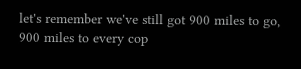let's remember we've still got 900 miles to go, 900 miles to every cop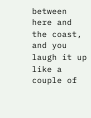between here and the coast, and you laugh it up like a couple of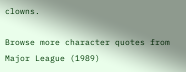clowns.

Browse more character quotes from Major League (1989)